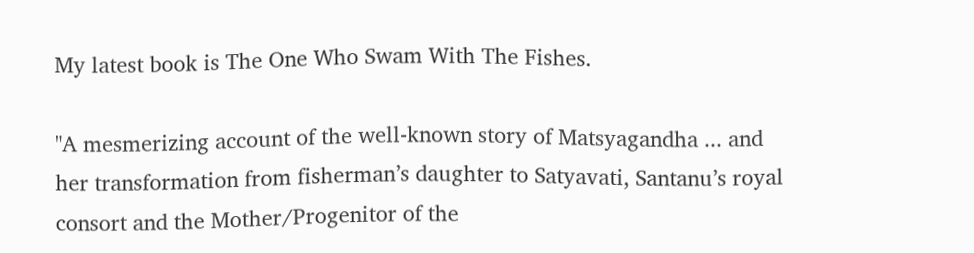My latest book is The One Who Swam With The Fishes.

"A mesmerizing account of the well-known story of Matsyagandha ... and her transformation from fisherman’s daughter to Satyavati, Santanu’s royal consort and the Mother/Progenitor of the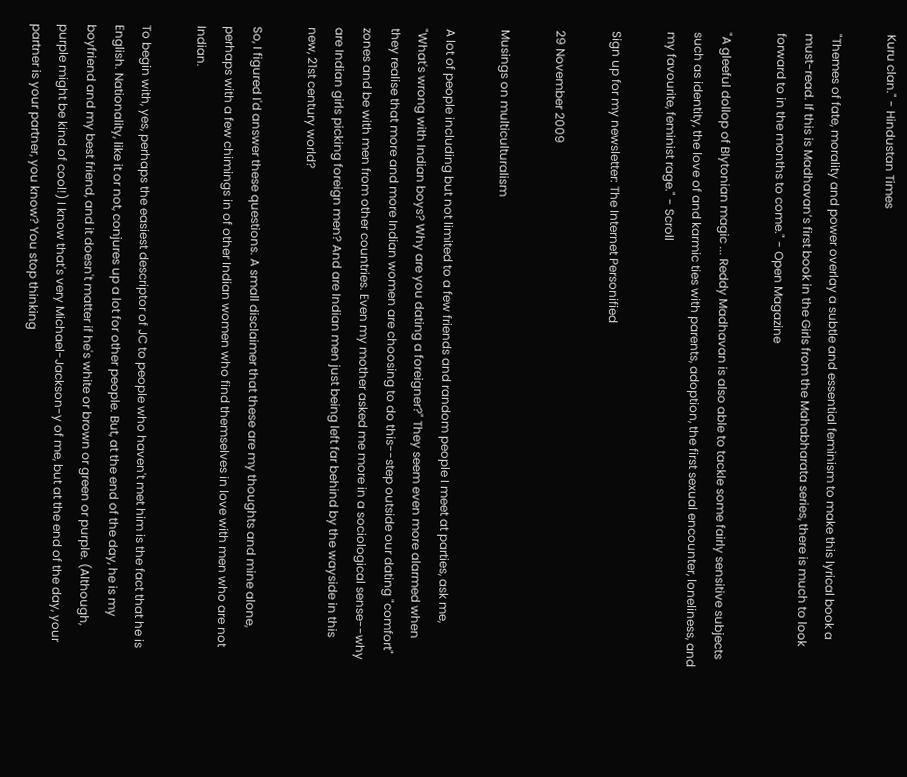Kuru clan." - Hindustan Times

"Themes of fate, morality and power overlay a subtle and essential feminism to make this lyrical book a must-read. If this is Madhavan’s first book in the Girls from the Mahabharata series, there is much to look forward to in the months to come." - Open Magazine

"A gleeful dollop of Blytonian magic ... Reddy Madhavan is also able to tackle some fairly sensitive subjects such as identity, the love of and karmic ties with parents, adoption, the first sexual encounter, loneliness, and my favourite, feminist rage." - Scroll

Sign up for my newsletter: The Internet Personified

29 November 2009

Musings on multiculturalism

A lot of people including but not limited to a few friends and random people I meet at parties, ask me, "What's wrong with Indian boys? Why are you dating a foreigner?" They seem even more alarmed when they realise that more and more Indian women are choosing to do this--step outside our dating "comfort" zones and be with men from other countries. Even my mother asked me more in a sociological sense--why are Indian girls picking foreign men? And are Indian men just being left far behind by the wayside in this new, 21st century world?

So, I figured I'd answer these questions. A small disclaimer that these are my thoughts and mine alone, perhaps with a few chimings in of other Indian women who find themselves in love with men who are not Indian.

To begin with, yes, perhaps the easiest descriptor of JC to people who haven't met him is the fact that he is English. Nationality, like it or not, conjures up a lot for other people. But, at the end of the day, he is my boyfriend and my best friend, and it doesn't matter if he's white or brown or green or purple. (Although, purple might be kind of cool!) I know that's very Michael-Jackson-y of me, but at the end of the day, your partner is your partner, you know? You stop thinking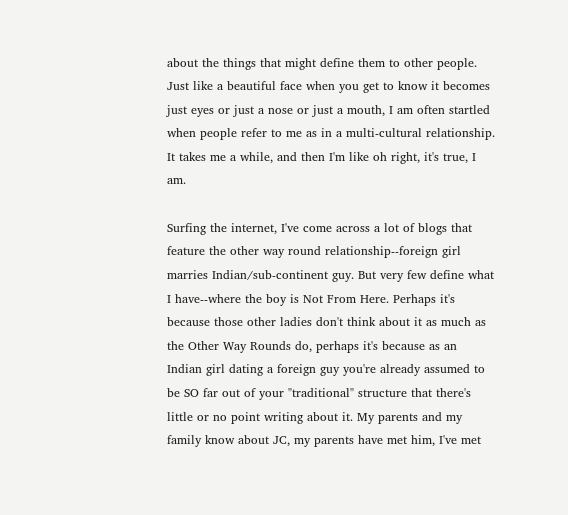about the things that might define them to other people. Just like a beautiful face when you get to know it becomes just eyes or just a nose or just a mouth, I am often startled when people refer to me as in a multi-cultural relationship. It takes me a while, and then I'm like oh right, it's true, I am.

Surfing the internet, I've come across a lot of blogs that feature the other way round relationship--foreign girl marries Indian/sub-continent guy. But very few define what I have--where the boy is Not From Here. Perhaps it's because those other ladies don't think about it as much as the Other Way Rounds do, perhaps it's because as an Indian girl dating a foreign guy you're already assumed to be SO far out of your "traditional" structure that there's little or no point writing about it. My parents and my family know about JC, my parents have met him, I've met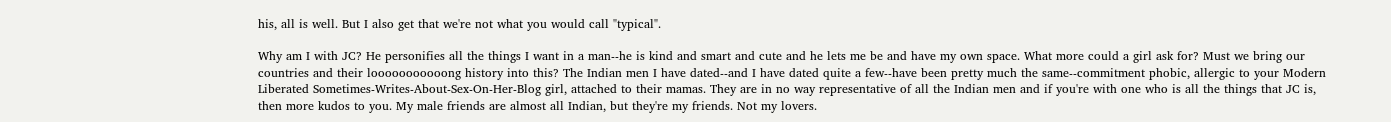his, all is well. But I also get that we're not what you would call "typical".

Why am I with JC? He personifies all the things I want in a man--he is kind and smart and cute and he lets me be and have my own space. What more could a girl ask for? Must we bring our countries and their looooooooooong history into this? The Indian men I have dated--and I have dated quite a few--have been pretty much the same--commitment phobic, allergic to your Modern Liberated Sometimes-Writes-About-Sex-On-Her-Blog girl, attached to their mamas. They are in no way representative of all the Indian men and if you're with one who is all the things that JC is, then more kudos to you. My male friends are almost all Indian, but they're my friends. Not my lovers.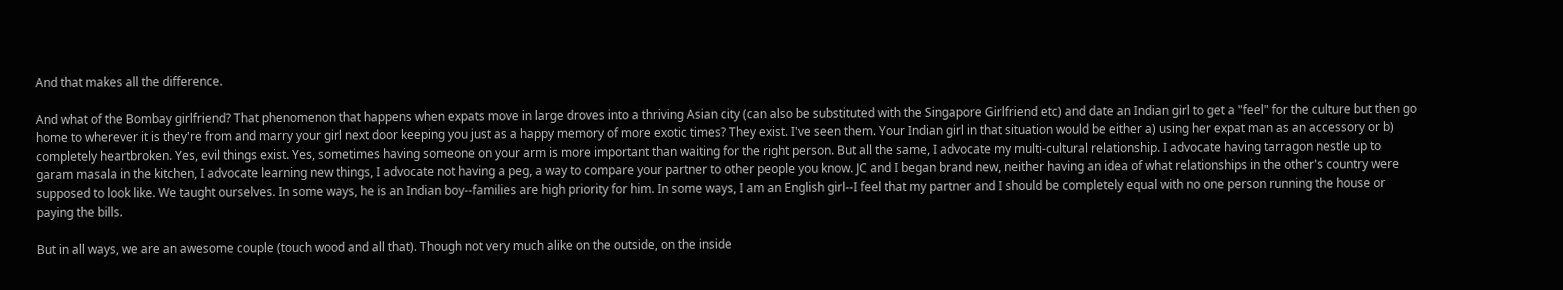And that makes all the difference.

And what of the Bombay girlfriend? That phenomenon that happens when expats move in large droves into a thriving Asian city (can also be substituted with the Singapore Girlfriend etc) and date an Indian girl to get a "feel" for the culture but then go home to wherever it is they're from and marry your girl next door keeping you just as a happy memory of more exotic times? They exist. I've seen them. Your Indian girl in that situation would be either a) using her expat man as an accessory or b) completely heartbroken. Yes, evil things exist. Yes, sometimes having someone on your arm is more important than waiting for the right person. But all the same, I advocate my multi-cultural relationship. I advocate having tarragon nestle up to garam masala in the kitchen, I advocate learning new things, I advocate not having a peg, a way to compare your partner to other people you know. JC and I began brand new, neither having an idea of what relationships in the other's country were supposed to look like. We taught ourselves. In some ways, he is an Indian boy--families are high priority for him. In some ways, I am an English girl--I feel that my partner and I should be completely equal with no one person running the house or paying the bills.

But in all ways, we are an awesome couple (touch wood and all that). Though not very much alike on the outside, on the inside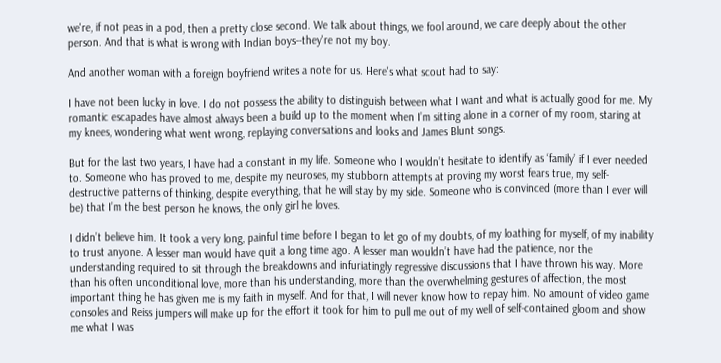we're, if not peas in a pod, then a pretty close second. We talk about things, we fool around, we care deeply about the other person. And that is what is wrong with Indian boys--they're not my boy.

And another woman with a foreign boyfriend writes a note for us. Here's what scout had to say:

I have not been lucky in love. I do not possess the ability to distinguish between what I want and what is actually good for me. My romantic escapades have almost always been a build up to the moment when I’m sitting alone in a corner of my room, staring at my knees, wondering what went wrong, replaying conversations and looks and James Blunt songs.

But for the last two years, I have had a constant in my life. Someone who I wouldn’t hesitate to identify as ‘family’ if I ever needed to. Someone who has proved to me, despite my neuroses, my stubborn attempts at proving my worst fears true, my self-destructive patterns of thinking, despite everything, that he will stay by my side. Someone who is convinced (more than I ever will be) that I’m the best person he knows, the only girl he loves.

I didn’t believe him. It took a very long, painful time before I began to let go of my doubts, of my loathing for myself, of my inability to trust anyone. A lesser man would have quit a long time ago. A lesser man wouldn’t have had the patience, nor the understanding required to sit through the breakdowns and infuriatingly regressive discussions that I have thrown his way. More than his often unconditional love, more than his understanding, more than the overwhelming gestures of affection, the most important thing he has given me is my faith in myself. And for that, I will never know how to repay him. No amount of video game consoles and Reiss jumpers will make up for the effort it took for him to pull me out of my well of self-contained gloom and show me what I was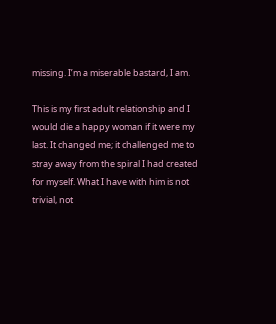missing. I’m a miserable bastard, I am.

This is my first adult relationship and I would die a happy woman if it were my last. It changed me; it challenged me to stray away from the spiral I had created for myself. What I have with him is not trivial, not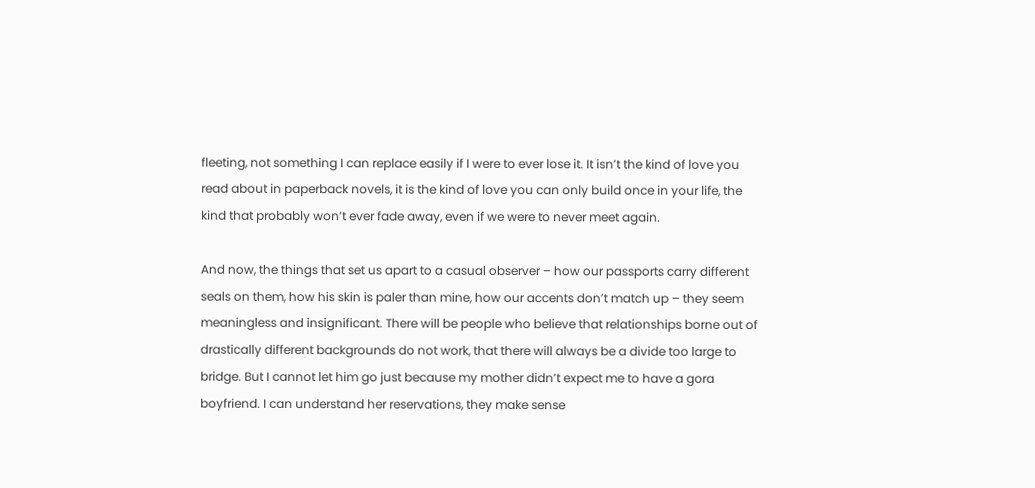fleeting, not something I can replace easily if I were to ever lose it. It isn’t the kind of love you read about in paperback novels, it is the kind of love you can only build once in your life, the kind that probably won’t ever fade away, even if we were to never meet again.

And now, the things that set us apart to a casual observer – how our passports carry different seals on them, how his skin is paler than mine, how our accents don’t match up – they seem meaningless and insignificant. There will be people who believe that relationships borne out of drastically different backgrounds do not work, that there will always be a divide too large to bridge. But I cannot let him go just because my mother didn’t expect me to have a gora boyfriend. I can understand her reservations, they make sense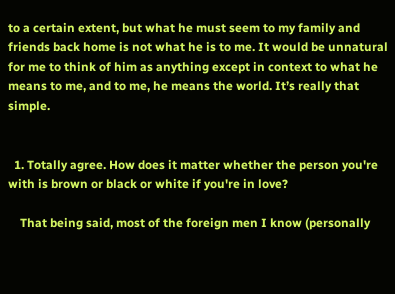to a certain extent, but what he must seem to my family and friends back home is not what he is to me. It would be unnatural for me to think of him as anything except in context to what he means to me, and to me, he means the world. It’s really that simple.


  1. Totally agree. How does it matter whether the person you're with is brown or black or white if you're in love?

    That being said, most of the foreign men I know (personally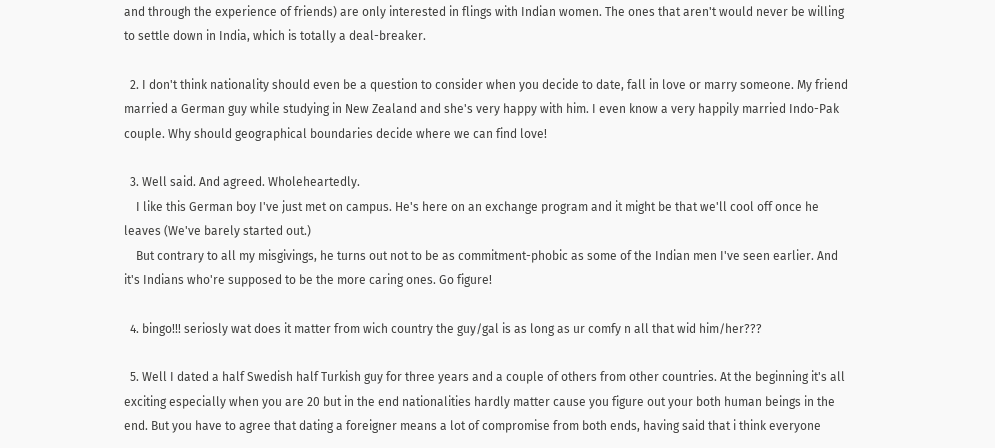and through the experience of friends) are only interested in flings with Indian women. The ones that aren't would never be willing to settle down in India, which is totally a deal-breaker.

  2. I don't think nationality should even be a question to consider when you decide to date, fall in love or marry someone. My friend married a German guy while studying in New Zealand and she's very happy with him. I even know a very happily married Indo-Pak couple. Why should geographical boundaries decide where we can find love!

  3. Well said. And agreed. Wholeheartedly.
    I like this German boy I've just met on campus. He's here on an exchange program and it might be that we'll cool off once he leaves (We've barely started out.)
    But contrary to all my misgivings, he turns out not to be as commitment-phobic as some of the Indian men I've seen earlier. And it's Indians who're supposed to be the more caring ones. Go figure!

  4. bingo!!! seriosly wat does it matter from wich country the guy/gal is as long as ur comfy n all that wid him/her???

  5. Well I dated a half Swedish half Turkish guy for three years and a couple of others from other countries. At the beginning it's all exciting especially when you are 20 but in the end nationalities hardly matter cause you figure out your both human beings in the end. But you have to agree that dating a foreigner means a lot of compromise from both ends, having said that i think everyone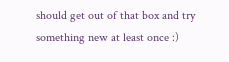should get out of that box and try something new at least once :)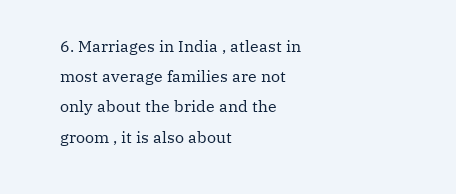6. Marriages in India , atleast in most average families are not only about the bride and the groom , it is also about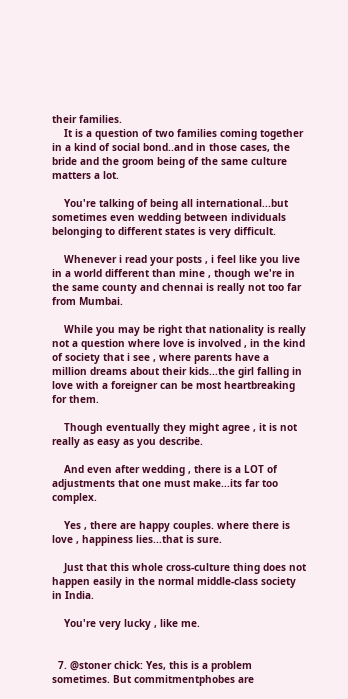their families.
    It is a question of two families coming together in a kind of social bond..and in those cases, the bride and the groom being of the same culture matters a lot.

    You're talking of being all international...but sometimes even wedding between individuals belonging to different states is very difficult.

    Whenever i read your posts , i feel like you live in a world different than mine , though we're in the same county and chennai is really not too far from Mumbai.

    While you may be right that nationality is really not a question where love is involved , in the kind of society that i see , where parents have a million dreams about their kids...the girl falling in love with a foreigner can be most heartbreaking for them.

    Though eventually they might agree , it is not really as easy as you describe.

    And even after wedding , there is a LOT of adjustments that one must make...its far too complex.

    Yes , there are happy couples. where there is love , happiness lies...that is sure.

    Just that this whole cross-culture thing does not happen easily in the normal middle-class society in India.

    You're very lucky , like me.


  7. @stoner chick: Yes, this is a problem sometimes. But commitmentphobes are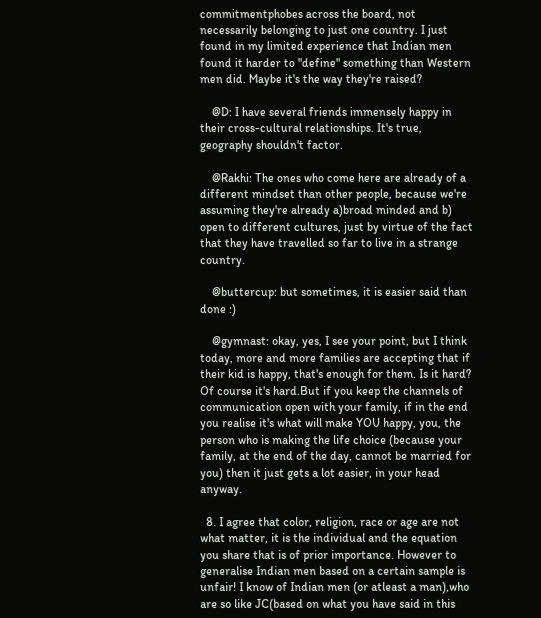commitmentphobes across the board, not necessarily belonging to just one country. I just found in my limited experience that Indian men found it harder to "define" something than Western men did. Maybe it's the way they're raised?

    @D: I have several friends immensely happy in their cross-cultural relationships. It's true, geography shouldn't factor.

    @Rakhi: The ones who come here are already of a different mindset than other people, because we're assuming they're already a)broad minded and b) open to different cultures, just by virtue of the fact that they have travelled so far to live in a strange country.

    @buttercup: but sometimes, it is easier said than done :)

    @gymnast: okay, yes, I see your point, but I think today, more and more families are accepting that if their kid is happy, that's enough for them. Is it hard? Of course it's hard.But if you keep the channels of communication open with your family, if in the end you realise it's what will make YOU happy, you, the person who is making the life choice (because your family, at the end of the day, cannot be married for you) then it just gets a lot easier, in your head anyway.

  8. I agree that color, religion, race or age are not what matter, it is the individual and the equation you share that is of prior importance. However to generalise Indian men based on a certain sample is unfair! I know of Indian men (or atleast a man),who are so like JC(based on what you have said in this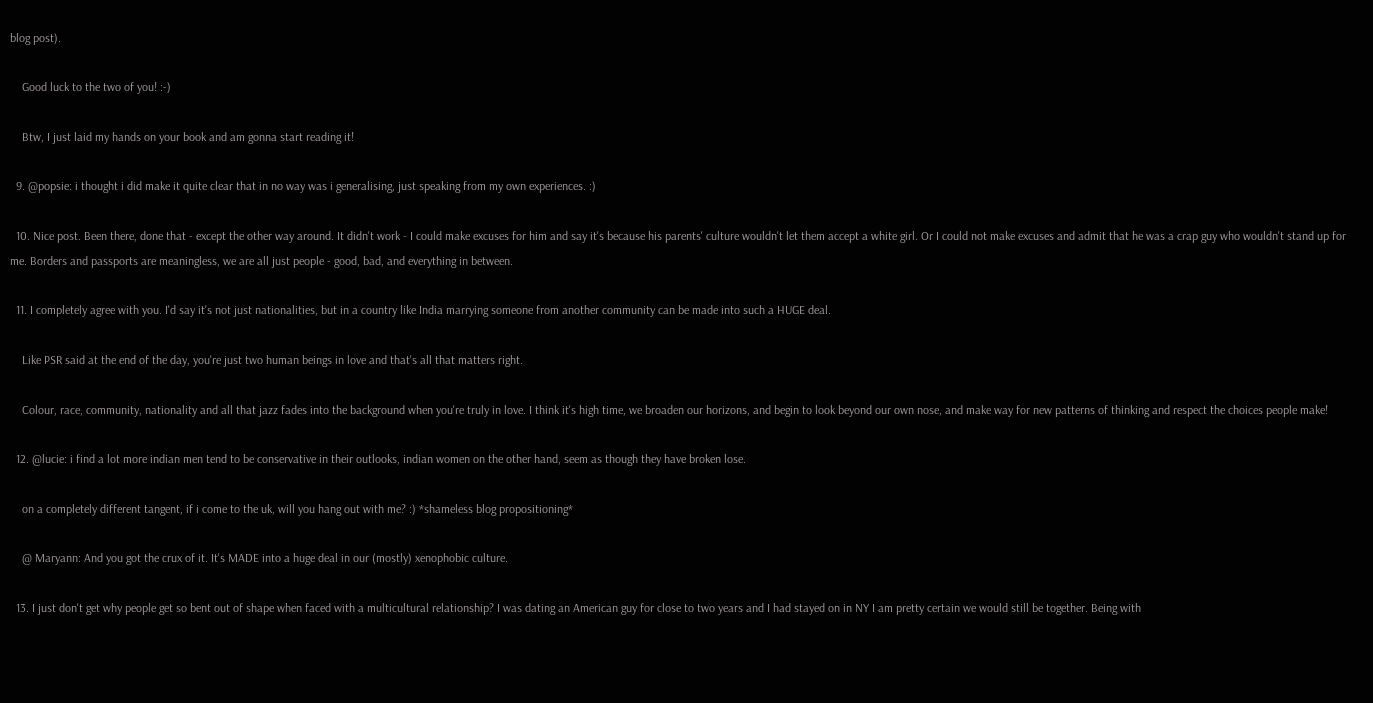blog post).

    Good luck to the two of you! :-)

    Btw, I just laid my hands on your book and am gonna start reading it!

  9. @popsie: i thought i did make it quite clear that in no way was i generalising, just speaking from my own experiences. :)

  10. Nice post. Been there, done that - except the other way around. It didn't work - I could make excuses for him and say it's because his parents' culture wouldn't let them accept a white girl. Or I could not make excuses and admit that he was a crap guy who wouldn't stand up for me. Borders and passports are meaningless, we are all just people - good, bad, and everything in between.

  11. I completely agree with you. I'd say it's not just nationalities, but in a country like India marrying someone from another community can be made into such a HUGE deal.

    Like PSR said at the end of the day, you're just two human beings in love and that's all that matters right.

    Colour, race, community, nationality and all that jazz fades into the background when you're truly in love. I think it's high time, we broaden our horizons, and begin to look beyond our own nose, and make way for new patterns of thinking and respect the choices people make!

  12. @lucie: i find a lot more indian men tend to be conservative in their outlooks, indian women on the other hand, seem as though they have broken lose.

    on a completely different tangent, if i come to the uk, will you hang out with me? :) *shameless blog propositioning*

    @ Maryann: And you got the crux of it. It's MADE into a huge deal in our (mostly) xenophobic culture.

  13. I just don't get why people get so bent out of shape when faced with a multicultural relationship? I was dating an American guy for close to two years and I had stayed on in NY I am pretty certain we would still be together. Being with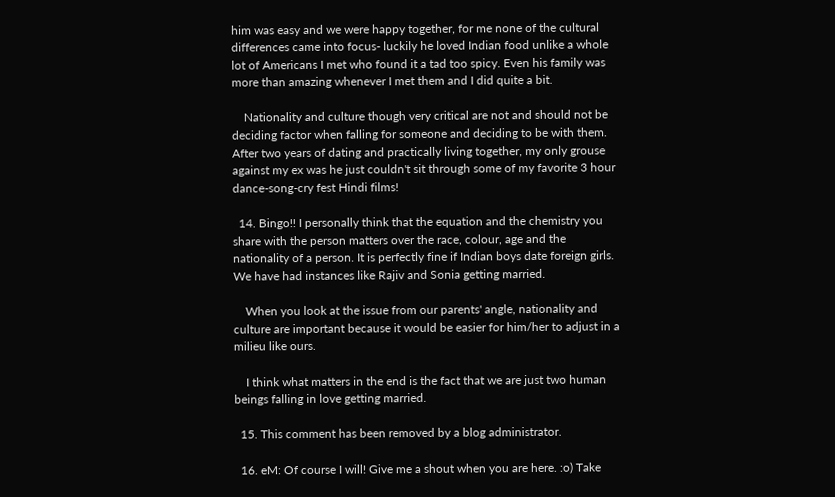him was easy and we were happy together, for me none of the cultural differences came into focus- luckily he loved Indian food unlike a whole lot of Americans I met who found it a tad too spicy. Even his family was more than amazing whenever I met them and I did quite a bit.

    Nationality and culture though very critical are not and should not be deciding factor when falling for someone and deciding to be with them. After two years of dating and practically living together, my only grouse against my ex was he just couldn't sit through some of my favorite 3 hour dance-song-cry fest Hindi films!

  14. Bingo!! I personally think that the equation and the chemistry you share with the person matters over the race, colour, age and the nationality of a person. It is perfectly fine if Indian boys date foreign girls. We have had instances like Rajiv and Sonia getting married.

    When you look at the issue from our parents' angle, nationality and culture are important because it would be easier for him/her to adjust in a milieu like ours.

    I think what matters in the end is the fact that we are just two human beings falling in love getting married.

  15. This comment has been removed by a blog administrator.

  16. eM: Of course I will! Give me a shout when you are here. :o) Take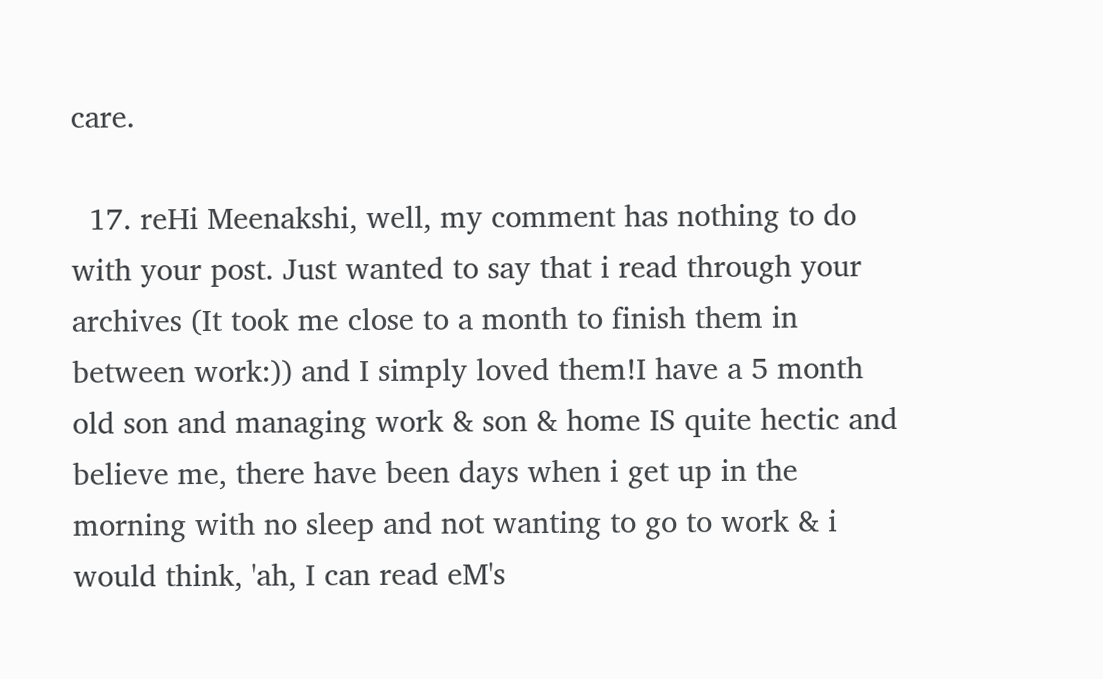care.

  17. reHi Meenakshi, well, my comment has nothing to do with your post. Just wanted to say that i read through your archives (It took me close to a month to finish them in between work:)) and I simply loved them!I have a 5 month old son and managing work & son & home IS quite hectic and believe me, there have been days when i get up in the morning with no sleep and not wanting to go to work & i would think, 'ah, I can read eM's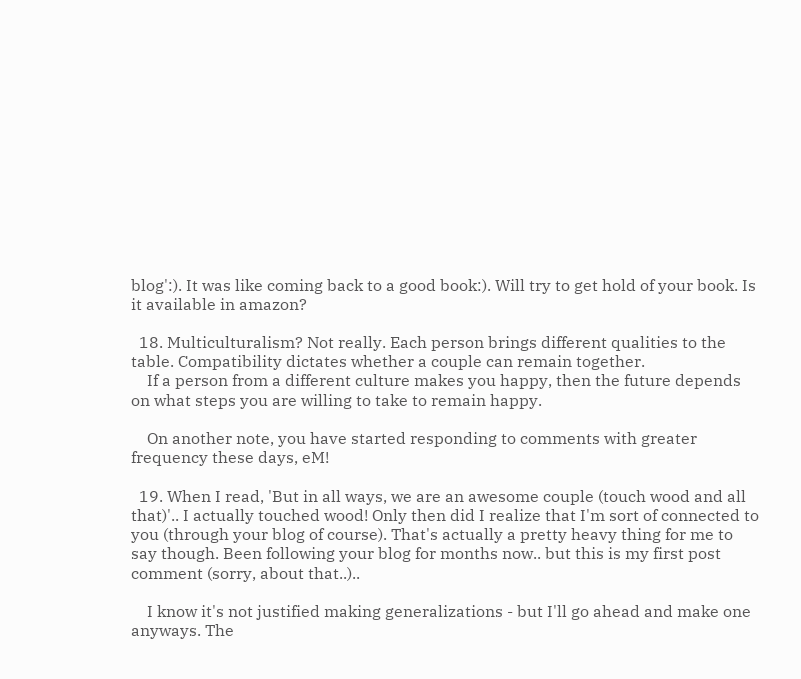blog':). It was like coming back to a good book:). Will try to get hold of your book. Is it available in amazon?

  18. Multiculturalism? Not really. Each person brings different qualities to the table. Compatibility dictates whether a couple can remain together.
    If a person from a different culture makes you happy, then the future depends on what steps you are willing to take to remain happy.

    On another note, you have started responding to comments with greater frequency these days, eM!

  19. When I read, 'But in all ways, we are an awesome couple (touch wood and all that)'.. I actually touched wood! Only then did I realize that I'm sort of connected to you (through your blog of course). That's actually a pretty heavy thing for me to say though. Been following your blog for months now.. but this is my first post comment (sorry, about that..)..

    I know it's not justified making generalizations - but I'll go ahead and make one anyways. The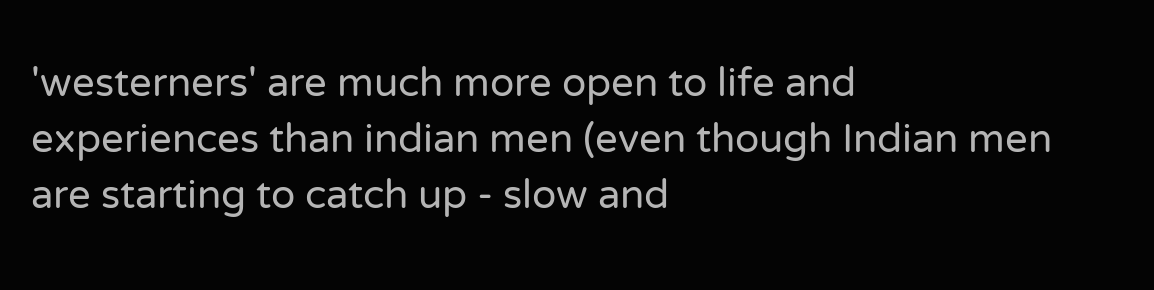'westerners' are much more open to life and experiences than indian men (even though Indian men are starting to catch up - slow and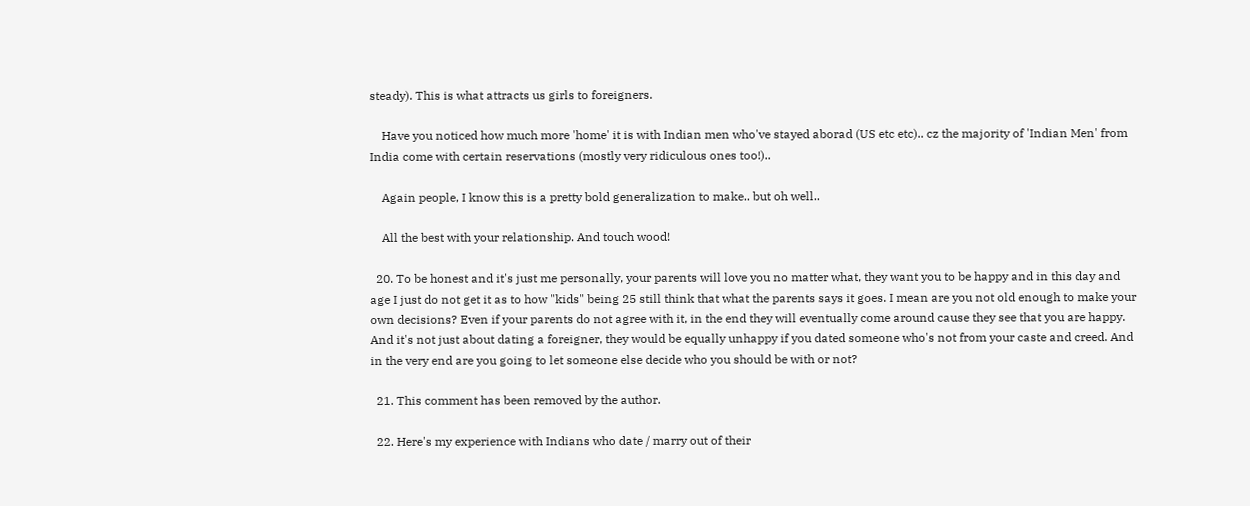steady). This is what attracts us girls to foreigners.

    Have you noticed how much more 'home' it is with Indian men who've stayed aborad (US etc etc).. cz the majority of 'Indian Men' from India come with certain reservations (mostly very ridiculous ones too!)..

    Again people, I know this is a pretty bold generalization to make.. but oh well..

    All the best with your relationship. And touch wood!

  20. To be honest and it's just me personally, your parents will love you no matter what, they want you to be happy and in this day and age I just do not get it as to how "kids" being 25 still think that what the parents says it goes. I mean are you not old enough to make your own decisions? Even if your parents do not agree with it, in the end they will eventually come around cause they see that you are happy. And it's not just about dating a foreigner, they would be equally unhappy if you dated someone who's not from your caste and creed. And in the very end are you going to let someone else decide who you should be with or not?

  21. This comment has been removed by the author.

  22. Here's my experience with Indians who date / marry out of their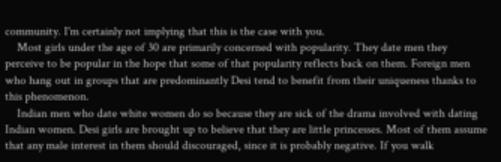community. I'm certainly not implying that this is the case with you.
    Most girls under the age of 30 are primarily concerned with popularity. They date men they perceive to be popular in the hope that some of that popularity reflects back on them. Foreign men who hang out in groups that are predominantly Desi tend to benefit from their uniqueness thanks to this phenomenon.
    Indian men who date white women do so because they are sick of the drama involved with dating Indian women. Desi girls are brought up to believe that they are little princesses. Most of them assume that any male interest in them should discouraged, since it is probably negative. If you walk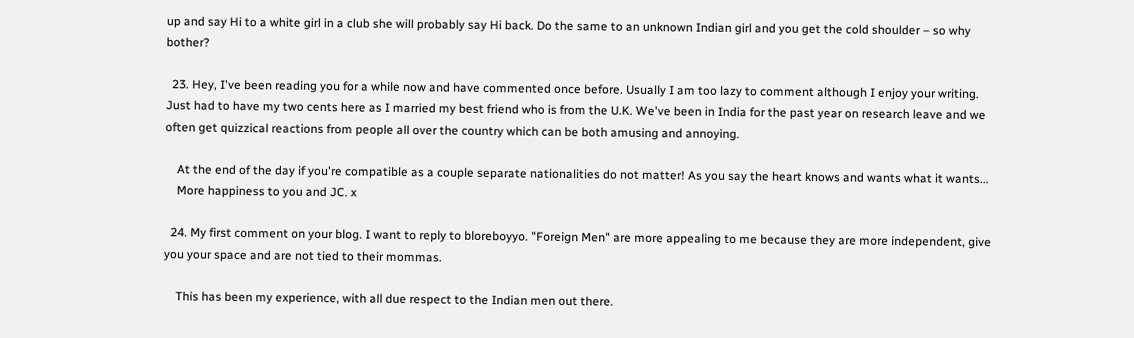up and say Hi to a white girl in a club she will probably say Hi back. Do the same to an unknown Indian girl and you get the cold shoulder – so why bother?

  23. Hey, I've been reading you for a while now and have commented once before. Usually I am too lazy to comment although I enjoy your writing. Just had to have my two cents here as I married my best friend who is from the U.K. We've been in India for the past year on research leave and we often get quizzical reactions from people all over the country which can be both amusing and annoying.

    At the end of the day if you're compatible as a couple separate nationalities do not matter! As you say the heart knows and wants what it wants...
    More happiness to you and JC. x

  24. My first comment on your blog. I want to reply to bloreboyyo. "Foreign Men" are more appealing to me because they are more independent, give you your space and are not tied to their mommas.

    This has been my experience, with all due respect to the Indian men out there.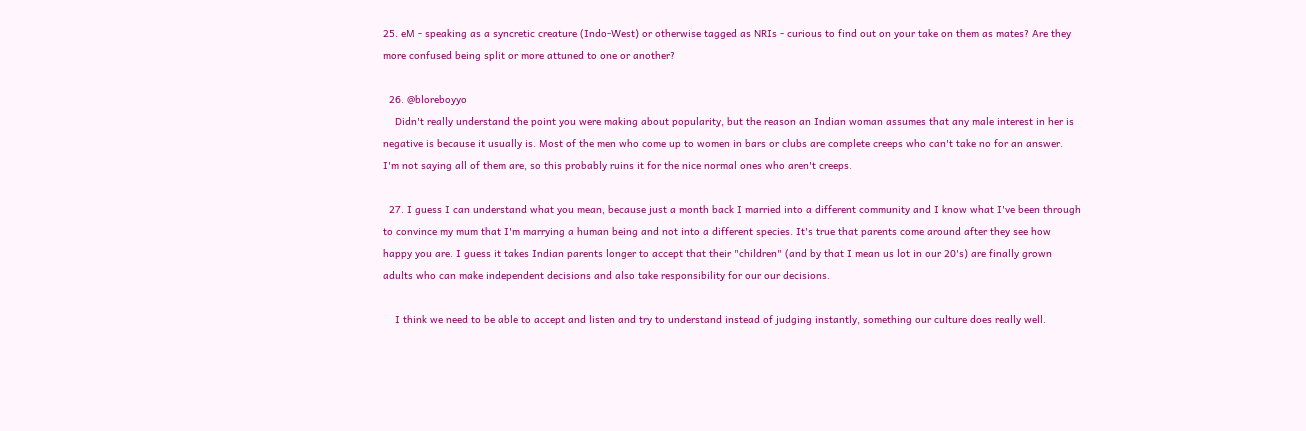25. eM - speaking as a syncretic creature (Indo-West) or otherwise tagged as NRIs - curious to find out on your take on them as mates? Are they more confused being split or more attuned to one or another?

  26. @bloreboyyo
    Didn't really understand the point you were making about popularity, but the reason an Indian woman assumes that any male interest in her is negative is because it usually is. Most of the men who come up to women in bars or clubs are complete creeps who can't take no for an answer. I'm not saying all of them are, so this probably ruins it for the nice normal ones who aren't creeps.

  27. I guess I can understand what you mean, because just a month back I married into a different community and I know what I've been through to convince my mum that I'm marrying a human being and not into a different species. It's true that parents come around after they see how happy you are. I guess it takes Indian parents longer to accept that their "children" (and by that I mean us lot in our 20's) are finally grown adults who can make independent decisions and also take responsibility for our our decisions.

    I think we need to be able to accept and listen and try to understand instead of judging instantly, something our culture does really well.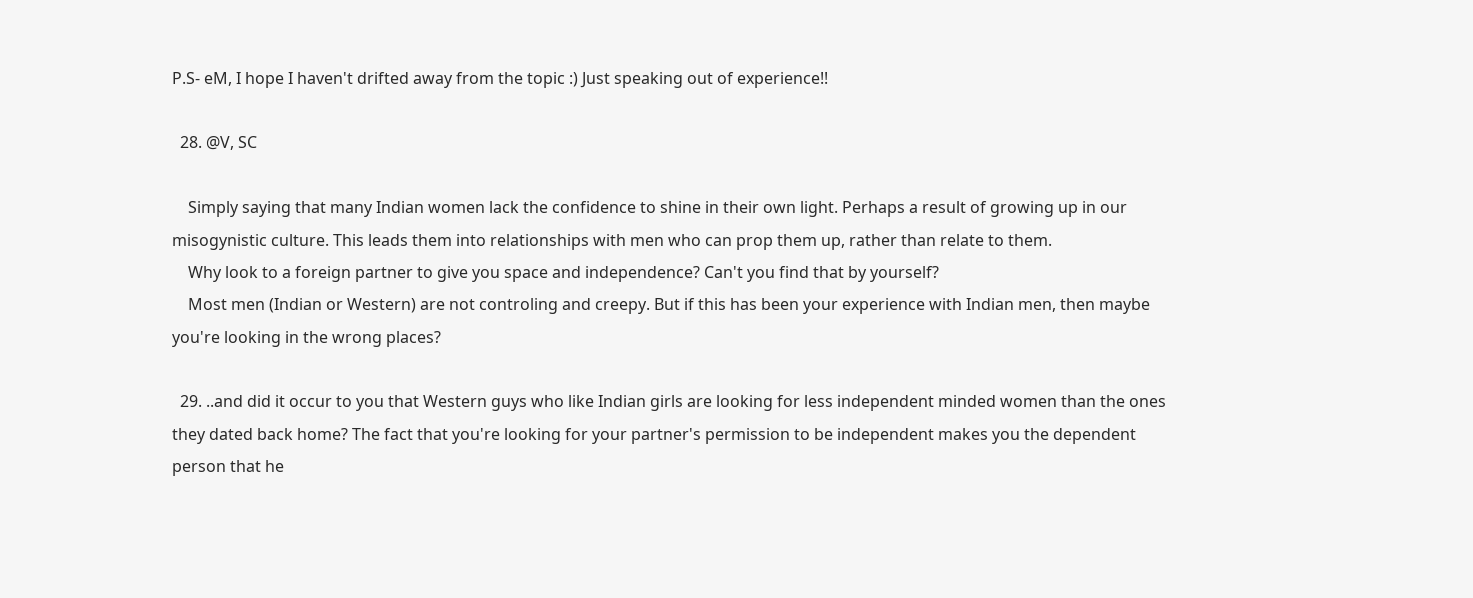P.S- eM, I hope I haven't drifted away from the topic :) Just speaking out of experience!!

  28. @V, SC

    Simply saying that many Indian women lack the confidence to shine in their own light. Perhaps a result of growing up in our misogynistic culture. This leads them into relationships with men who can prop them up, rather than relate to them.
    Why look to a foreign partner to give you space and independence? Can't you find that by yourself?
    Most men (Indian or Western) are not controling and creepy. But if this has been your experience with Indian men, then maybe you're looking in the wrong places?

  29. ..and did it occur to you that Western guys who like Indian girls are looking for less independent minded women than the ones they dated back home? The fact that you're looking for your partner's permission to be independent makes you the dependent person that he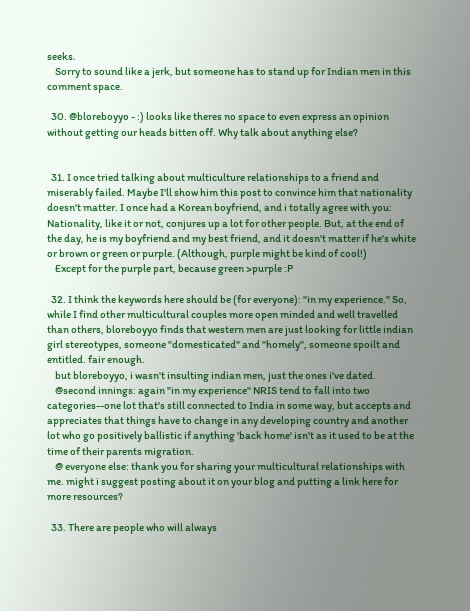seeks.
    Sorry to sound like a jerk, but someone has to stand up for Indian men in this comment space.

  30. @bloreboyyo - :) looks like theres no space to even express an opinion without getting our heads bitten off. Why talk about anything else?


  31. I once tried talking about multiculture relationships to a friend and miserably failed. Maybe I'll show him this post to convince him that nationality doesn't matter. I once had a Korean boyfriend, and i totally agree with you: Nationality, like it or not, conjures up a lot for other people. But, at the end of the day, he is my boyfriend and my best friend, and it doesn't matter if he's white or brown or green or purple. (Although, purple might be kind of cool!)
    Except for the purple part, because green >purple :P

  32. I think the keywords here should be (for everyone): "in my experience." So, while I find other multicultural couples more open minded and well travelled than others, bloreboyyo finds that western men are just looking for little indian girl stereotypes, someone "domesticated" and "homely", someone spoilt and entitled. fair enough.
    but bloreboyyo, i wasn't insulting indian men, just the ones i've dated.
    @second innings: again "in my experience" NRIS tend to fall into two categories--one lot that's still connected to India in some way, but accepts and appreciates that things have to change in any developing country and another lot who go positively ballistic if anything 'back home' isn't as it used to be at the time of their parents migration.
    @ everyone else: thank you for sharing your multicultural relationships with me. might i suggest posting about it on your blog and putting a link here for more resources?

  33. There are people who will always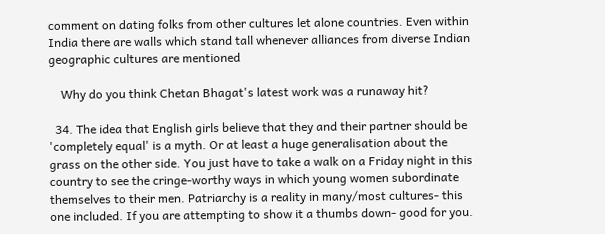comment on dating folks from other cultures let alone countries. Even within India there are walls which stand tall whenever alliances from diverse Indian geographic cultures are mentioned

    Why do you think Chetan Bhagat's latest work was a runaway hit?

  34. The idea that English girls believe that they and their partner should be 'completely equal' is a myth. Or at least a huge generalisation about the grass on the other side. You just have to take a walk on a Friday night in this country to see the cringe-worthy ways in which young women subordinate themselves to their men. Patriarchy is a reality in many/most cultures- this one included. If you are attempting to show it a thumbs down- good for you.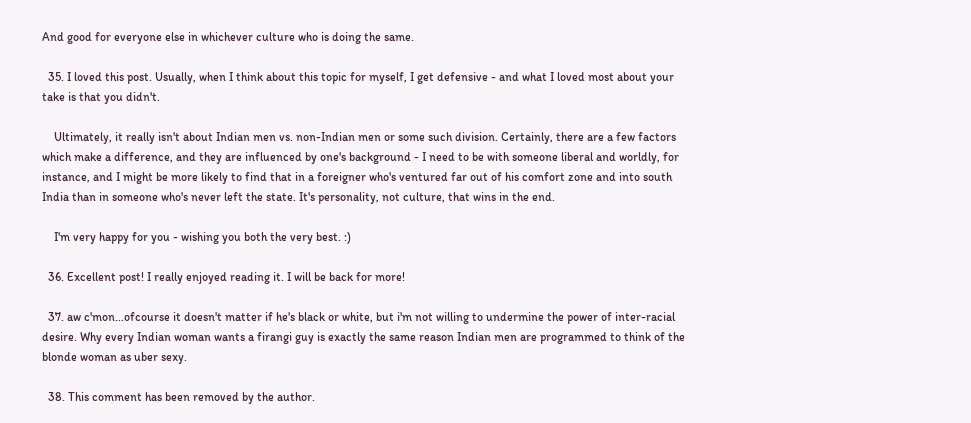And good for everyone else in whichever culture who is doing the same.

  35. I loved this post. Usually, when I think about this topic for myself, I get defensive - and what I loved most about your take is that you didn't.

    Ultimately, it really isn't about Indian men vs. non-Indian men or some such division. Certainly, there are a few factors which make a difference, and they are influenced by one's background - I need to be with someone liberal and worldly, for instance, and I might be more likely to find that in a foreigner who's ventured far out of his comfort zone and into south India than in someone who's never left the state. It's personality, not culture, that wins in the end.

    I'm very happy for you - wishing you both the very best. :)

  36. Excellent post! I really enjoyed reading it. I will be back for more!

  37. aw c'mon...ofcourse it doesn't matter if he's black or white, but i'm not willing to undermine the power of inter-racial desire. Why every Indian woman wants a firangi guy is exactly the same reason Indian men are programmed to think of the blonde woman as uber sexy.

  38. This comment has been removed by the author.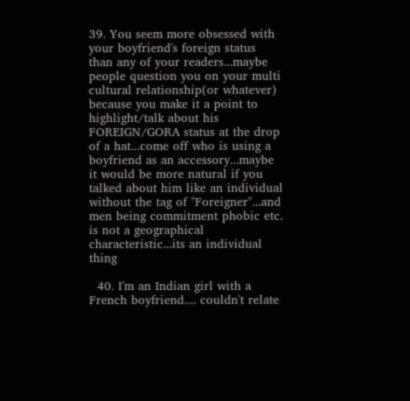39. You seem more obsessed with your boyfriend's foreign status than any of your readers...maybe people question you on your multi cultural relationship(or whatever) because you make it a point to highlight/talk about his FOREIGN/GORA status at the drop of a hat...come off who is using a boyfriend as an accessory...maybe it would be more natural if you talked about him like an individual without the tag of "Foreigner"...and men being commitment phobic etc. is not a geographical characteristic...its an individual thing

  40. I'm an Indian girl with a French boyfriend.... couldn't relate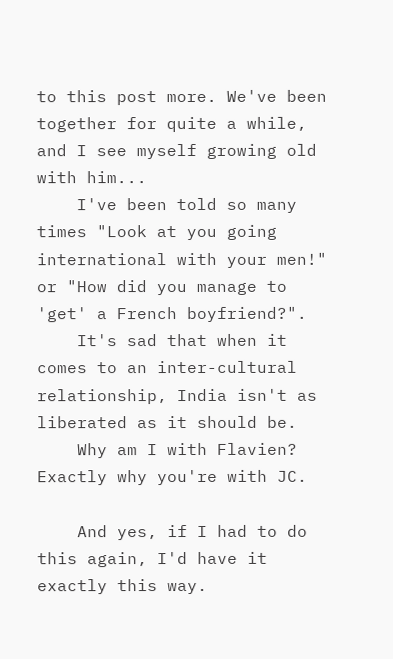to this post more. We've been together for quite a while, and I see myself growing old with him...
    I've been told so many times "Look at you going international with your men!" or "How did you manage to 'get' a French boyfriend?".
    It's sad that when it comes to an inter-cultural relationship, India isn't as liberated as it should be.
    Why am I with Flavien? Exactly why you're with JC.

    And yes, if I had to do this again, I'd have it exactly this way.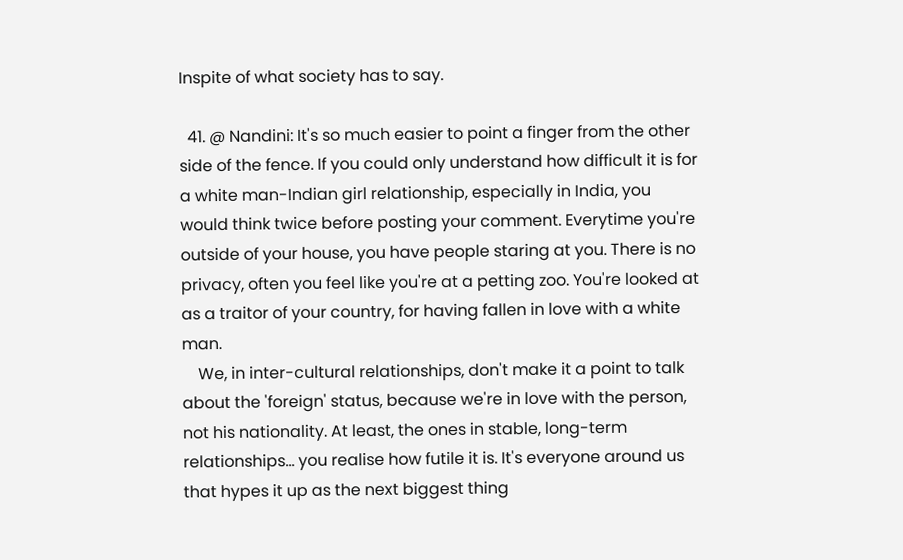Inspite of what society has to say.

  41. @ Nandini: It's so much easier to point a finger from the other side of the fence. If you could only understand how difficult it is for a white man-Indian girl relationship, especially in India, you would think twice before posting your comment. Everytime you're outside of your house, you have people staring at you. There is no privacy, often you feel like you're at a petting zoo. You're looked at as a traitor of your country, for having fallen in love with a white man.
    We, in inter-cultural relationships, don't make it a point to talk about the 'foreign' status, because we're in love with the person, not his nationality. At least, the ones in stable, long-term relationships... you realise how futile it is. It's everyone around us that hypes it up as the next biggest thing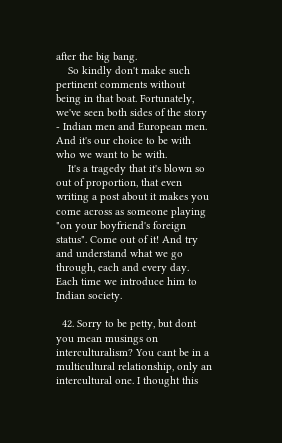after the big bang.
    So kindly don't make such pertinent comments without being in that boat. Fortunately, we've seen both sides of the story - Indian men and European men. And it's our choice to be with who we want to be with.
    It's a tragedy that it's blown so out of proportion, that even writing a post about it makes you come across as someone playing "on your boyfriend's foreign status". Come out of it! And try and understand what we go through, each and every day. Each time we introduce him to Indian society.

  42. Sorry to be petty, but dont you mean musings on interculturalism? You cant be in a multicultural relationship, only an intercultural one. I thought this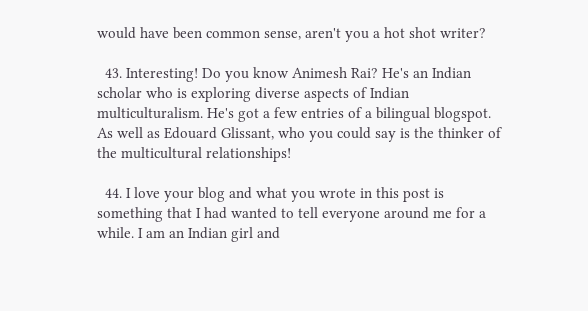would have been common sense, aren't you a hot shot writer?

  43. Interesting! Do you know Animesh Rai? He's an Indian scholar who is exploring diverse aspects of Indian multiculturalism. He's got a few entries of a bilingual blogspot. As well as Edouard Glissant, who you could say is the thinker of the multicultural relationships!

  44. I love your blog and what you wrote in this post is something that I had wanted to tell everyone around me for a while. I am an Indian girl and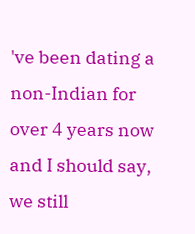've been dating a non-Indian for over 4 years now and I should say, we still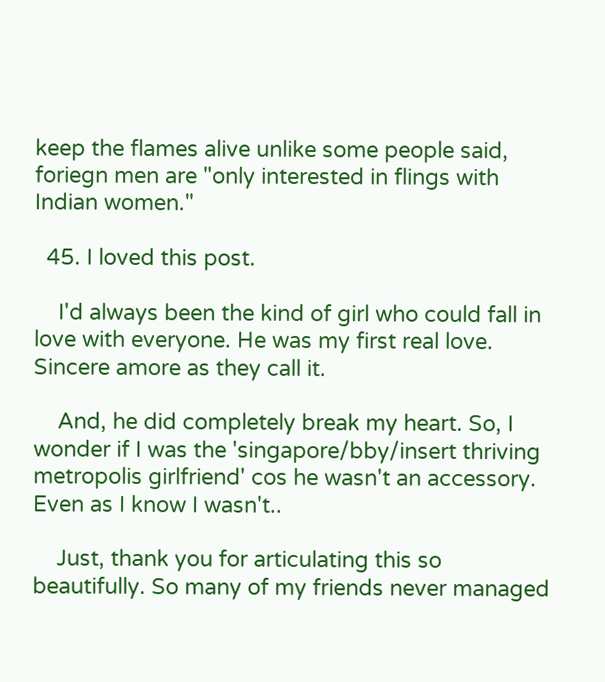keep the flames alive unlike some people said, foriegn men are "only interested in flings with Indian women."

  45. I loved this post.

    I'd always been the kind of girl who could fall in love with everyone. He was my first real love. Sincere amore as they call it.

    And, he did completely break my heart. So, I wonder if I was the 'singapore/bby/insert thriving metropolis girlfriend' cos he wasn't an accessory. Even as I know I wasn't..

    Just, thank you for articulating this so beautifully. So many of my friends never managed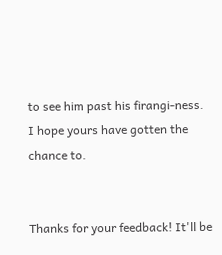to see him past his firangi-ness. I hope yours have gotten the chance to.


Thanks for your feedback! It'll be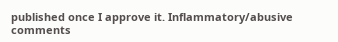published once I approve it. Inflammatory/abusive comments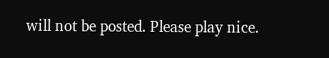will not be posted. Please play nice.